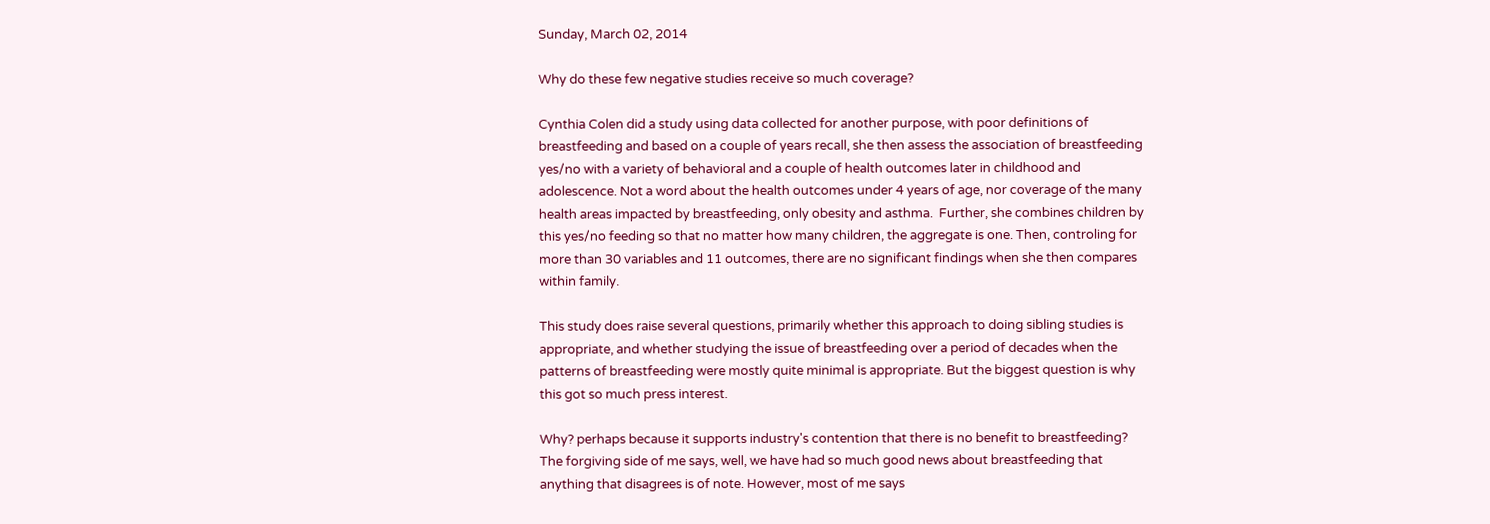Sunday, March 02, 2014

Why do these few negative studies receive so much coverage?

Cynthia Colen did a study using data collected for another purpose, with poor definitions of breastfeeding and based on a couple of years recall, she then assess the association of breastfeeding yes/no with a variety of behavioral and a couple of health outcomes later in childhood and adolescence. Not a word about the health outcomes under 4 years of age, nor coverage of the many health areas impacted by breastfeeding, only obesity and asthma.  Further, she combines children by this yes/no feeding so that no matter how many children, the aggregate is one. Then, controling for more than 30 variables and 11 outcomes, there are no significant findings when she then compares within family.

This study does raise several questions, primarily whether this approach to doing sibling studies is appropriate, and whether studying the issue of breastfeeding over a period of decades when the patterns of breastfeeding were mostly quite minimal is appropriate. But the biggest question is why this got so much press interest.

Why? perhaps because it supports industry's contention that there is no benefit to breastfeeding? The forgiving side of me says, well, we have had so much good news about breastfeeding that anything that disagrees is of note. However, most of me says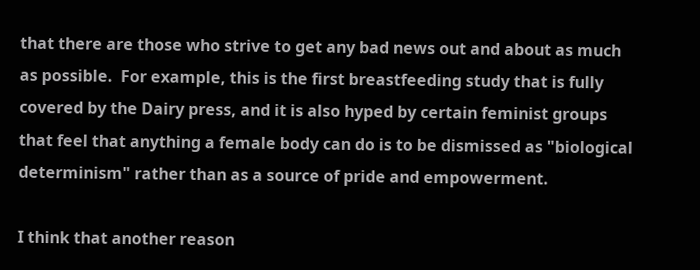that there are those who strive to get any bad news out and about as much as possible.  For example, this is the first breastfeeding study that is fully covered by the Dairy press, and it is also hyped by certain feminist groups that feel that anything a female body can do is to be dismissed as "biological determinism" rather than as a source of pride and empowerment.

I think that another reason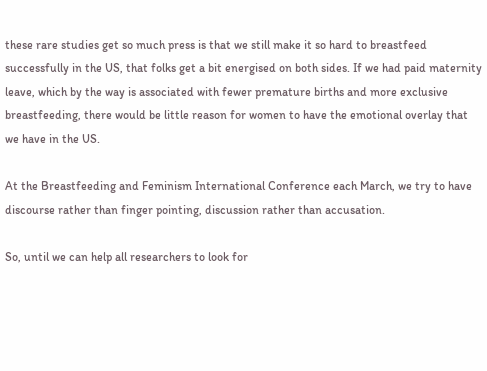these rare studies get so much press is that we still make it so hard to breastfeed successfully in the US, that folks get a bit energised on both sides. If we had paid maternity leave, which by the way is associated with fewer premature births and more exclusive breastfeeding, there would be little reason for women to have the emotional overlay that we have in the US.

At the Breastfeeding and Feminism International Conference each March, we try to have discourse rather than finger pointing, discussion rather than accusation.

So, until we can help all researchers to look for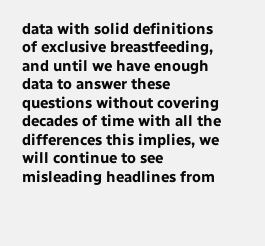data with solid definitions of exclusive breastfeeding, and until we have enough data to answer these questions without covering decades of time with all the differences this implies, we will continue to see misleading headlines from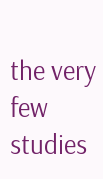the very few studies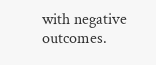with negative outcomes.